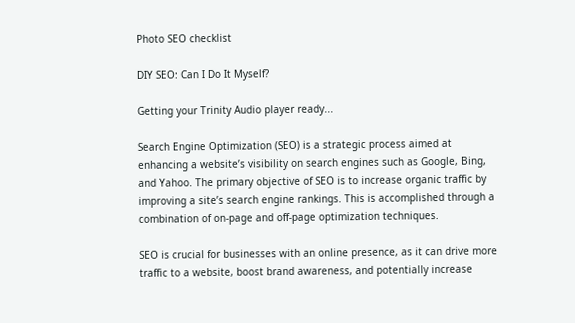Photo SEO checklist

DIY SEO: Can I Do It Myself?

Getting your Trinity Audio player ready...

Search Engine Optimization (SEO) is a strategic process aimed at enhancing a website’s visibility on search engines such as Google, Bing, and Yahoo. The primary objective of SEO is to increase organic traffic by improving a site’s search engine rankings. This is accomplished through a combination of on-page and off-page optimization techniques.

SEO is crucial for businesses with an online presence, as it can drive more traffic to a website, boost brand awareness, and potentially increase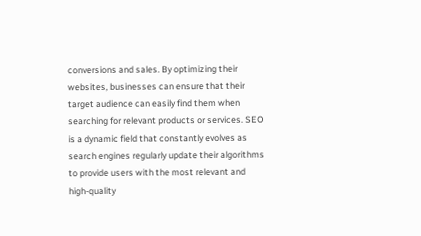conversions and sales. By optimizing their websites, businesses can ensure that their target audience can easily find them when searching for relevant products or services. SEO is a dynamic field that constantly evolves as search engines regularly update their algorithms to provide users with the most relevant and high-quality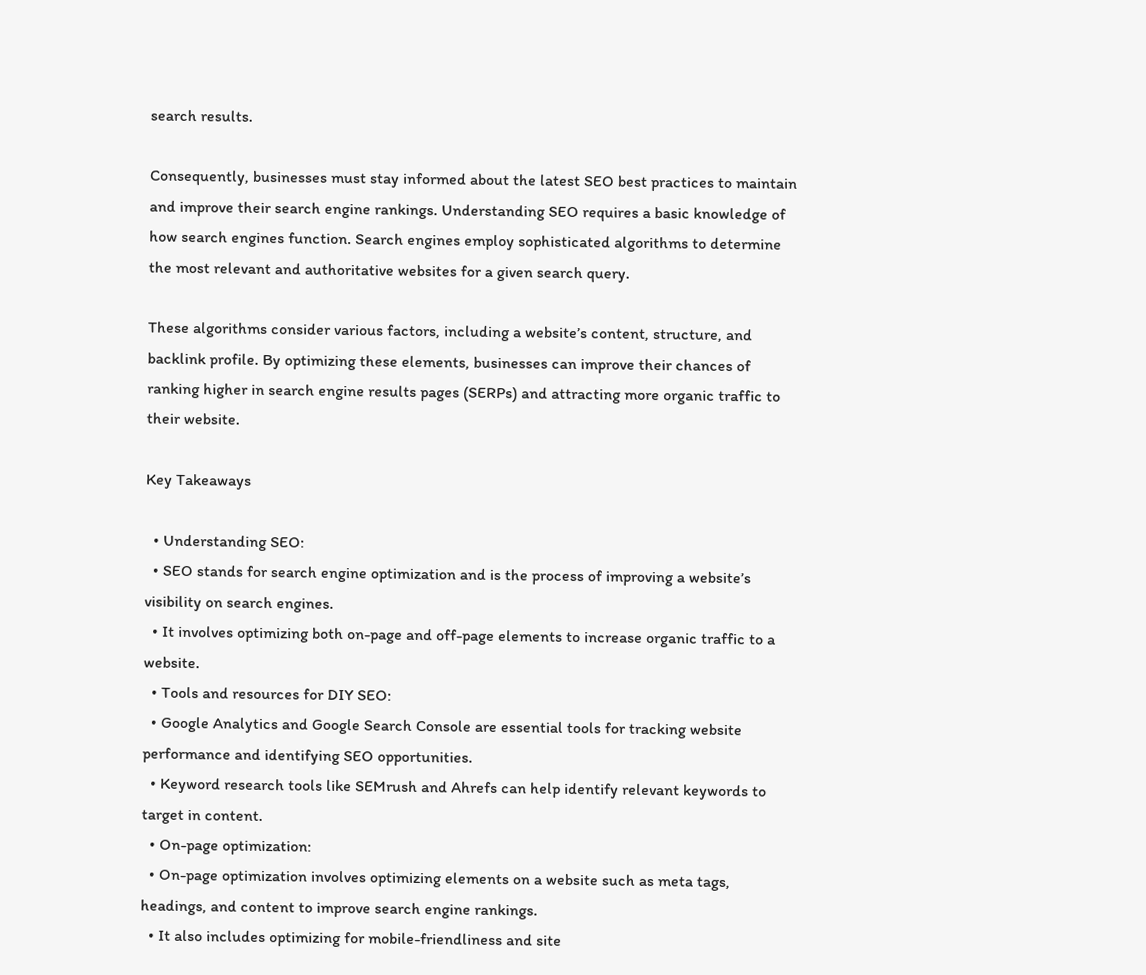search results.

Consequently, businesses must stay informed about the latest SEO best practices to maintain and improve their search engine rankings. Understanding SEO requires a basic knowledge of how search engines function. Search engines employ sophisticated algorithms to determine the most relevant and authoritative websites for a given search query.

These algorithms consider various factors, including a website’s content, structure, and backlink profile. By optimizing these elements, businesses can improve their chances of ranking higher in search engine results pages (SERPs) and attracting more organic traffic to their website.

Key Takeaways

  • Understanding SEO:
  • SEO stands for search engine optimization and is the process of improving a website’s visibility on search engines.
  • It involves optimizing both on-page and off-page elements to increase organic traffic to a website.
  • Tools and resources for DIY SEO:
  • Google Analytics and Google Search Console are essential tools for tracking website performance and identifying SEO opportunities.
  • Keyword research tools like SEMrush and Ahrefs can help identify relevant keywords to target in content.
  • On-page optimization:
  • On-page optimization involves optimizing elements on a website such as meta tags, headings, and content to improve search engine rankings.
  • It also includes optimizing for mobile-friendliness and site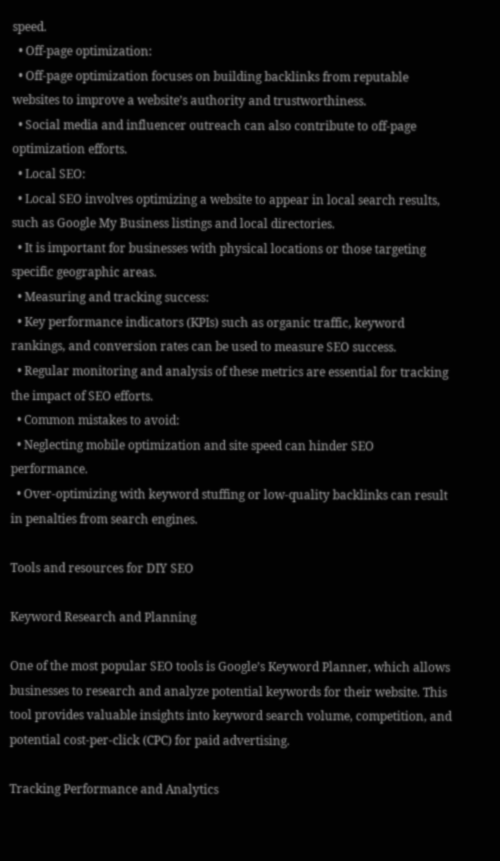speed.
  • Off-page optimization:
  • Off-page optimization focuses on building backlinks from reputable websites to improve a website’s authority and trustworthiness.
  • Social media and influencer outreach can also contribute to off-page optimization efforts.
  • Local SEO:
  • Local SEO involves optimizing a website to appear in local search results, such as Google My Business listings and local directories.
  • It is important for businesses with physical locations or those targeting specific geographic areas.
  • Measuring and tracking success:
  • Key performance indicators (KPIs) such as organic traffic, keyword rankings, and conversion rates can be used to measure SEO success.
  • Regular monitoring and analysis of these metrics are essential for tracking the impact of SEO efforts.
  • Common mistakes to avoid:
  • Neglecting mobile optimization and site speed can hinder SEO performance.
  • Over-optimizing with keyword stuffing or low-quality backlinks can result in penalties from search engines.

Tools and resources for DIY SEO

Keyword Research and Planning

One of the most popular SEO tools is Google’s Keyword Planner, which allows businesses to research and analyze potential keywords for their website. This tool provides valuable insights into keyword search volume, competition, and potential cost-per-click (CPC) for paid advertising.

Tracking Performance and Analytics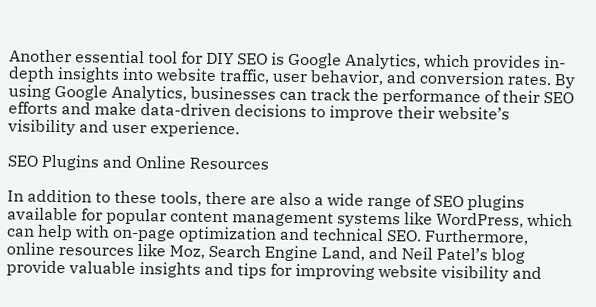Another essential tool for DIY SEO is Google Analytics, which provides in-depth insights into website traffic, user behavior, and conversion rates. By using Google Analytics, businesses can track the performance of their SEO efforts and make data-driven decisions to improve their website’s visibility and user experience.

SEO Plugins and Online Resources

In addition to these tools, there are also a wide range of SEO plugins available for popular content management systems like WordPress, which can help with on-page optimization and technical SEO. Furthermore, online resources like Moz, Search Engine Land, and Neil Patel’s blog provide valuable insights and tips for improving website visibility and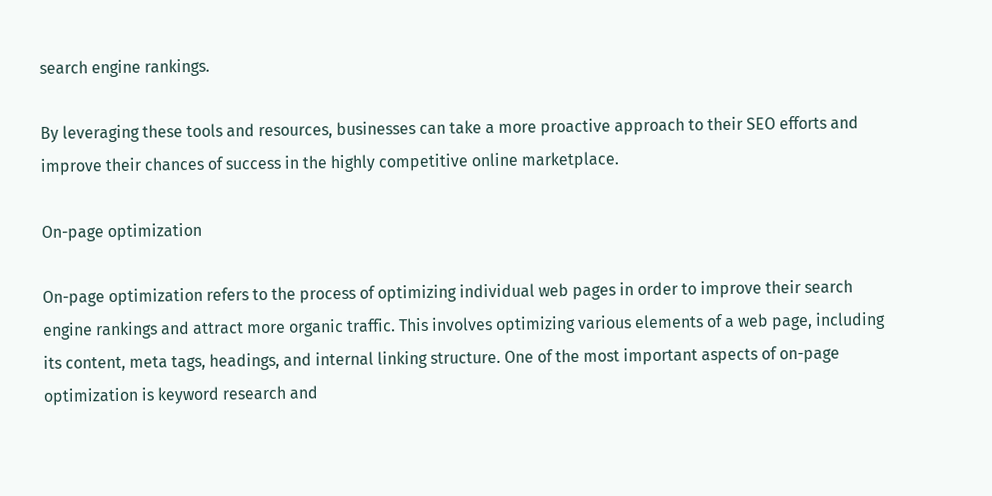search engine rankings.

By leveraging these tools and resources, businesses can take a more proactive approach to their SEO efforts and improve their chances of success in the highly competitive online marketplace.

On-page optimization

On-page optimization refers to the process of optimizing individual web pages in order to improve their search engine rankings and attract more organic traffic. This involves optimizing various elements of a web page, including its content, meta tags, headings, and internal linking structure. One of the most important aspects of on-page optimization is keyword research and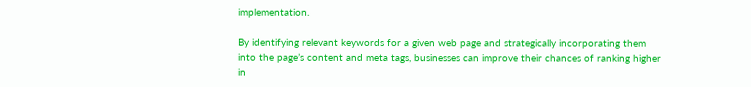implementation.

By identifying relevant keywords for a given web page and strategically incorporating them into the page’s content and meta tags, businesses can improve their chances of ranking higher in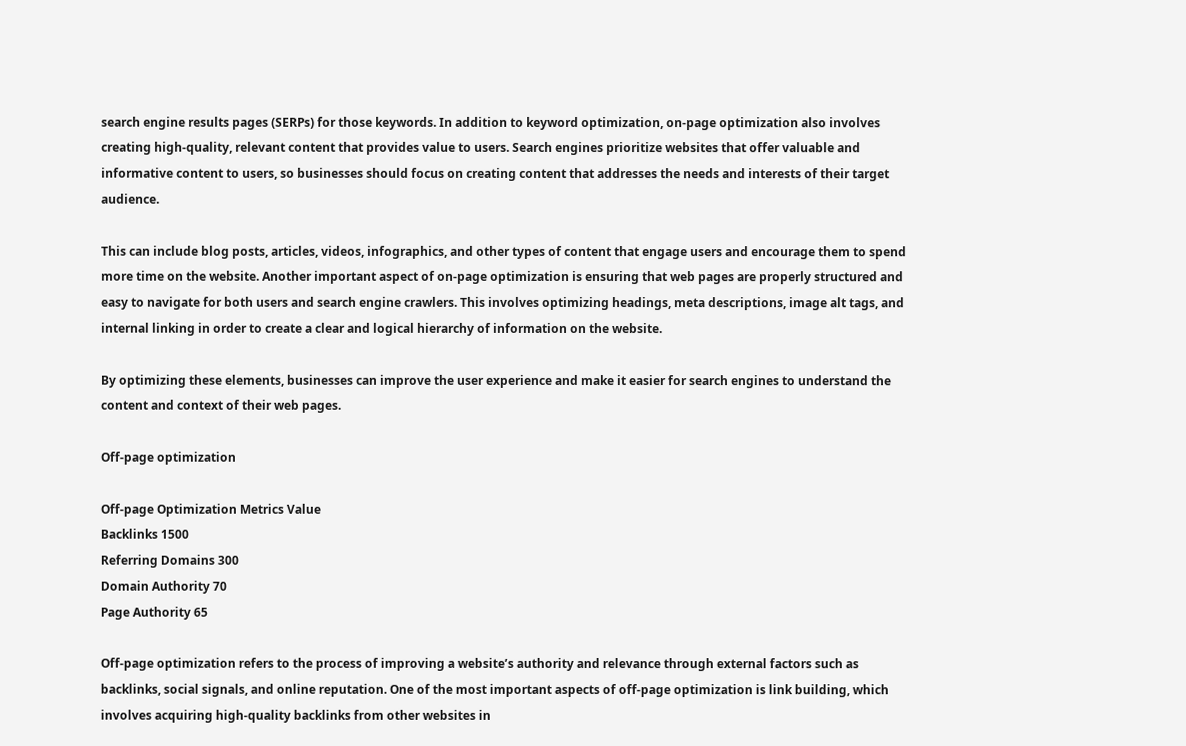search engine results pages (SERPs) for those keywords. In addition to keyword optimization, on-page optimization also involves creating high-quality, relevant content that provides value to users. Search engines prioritize websites that offer valuable and informative content to users, so businesses should focus on creating content that addresses the needs and interests of their target audience.

This can include blog posts, articles, videos, infographics, and other types of content that engage users and encourage them to spend more time on the website. Another important aspect of on-page optimization is ensuring that web pages are properly structured and easy to navigate for both users and search engine crawlers. This involves optimizing headings, meta descriptions, image alt tags, and internal linking in order to create a clear and logical hierarchy of information on the website.

By optimizing these elements, businesses can improve the user experience and make it easier for search engines to understand the content and context of their web pages.

Off-page optimization

Off-page Optimization Metrics Value
Backlinks 1500
Referring Domains 300
Domain Authority 70
Page Authority 65

Off-page optimization refers to the process of improving a website’s authority and relevance through external factors such as backlinks, social signals, and online reputation. One of the most important aspects of off-page optimization is link building, which involves acquiring high-quality backlinks from other websites in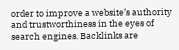order to improve a website’s authority and trustworthiness in the eyes of search engines. Backlinks are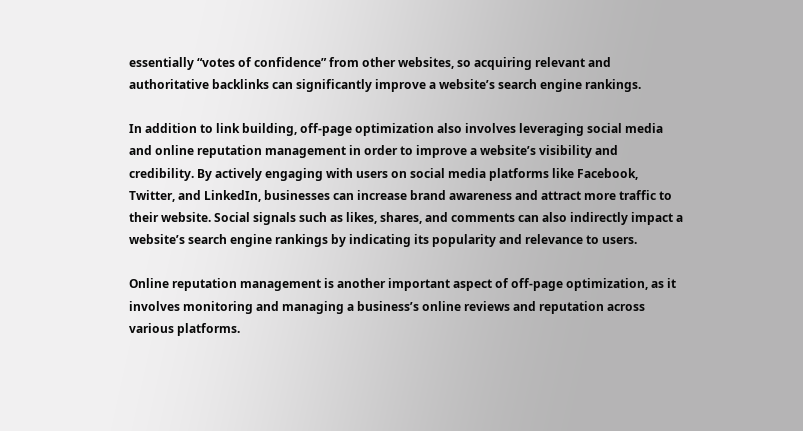essentially “votes of confidence” from other websites, so acquiring relevant and authoritative backlinks can significantly improve a website’s search engine rankings.

In addition to link building, off-page optimization also involves leveraging social media and online reputation management in order to improve a website’s visibility and credibility. By actively engaging with users on social media platforms like Facebook, Twitter, and LinkedIn, businesses can increase brand awareness and attract more traffic to their website. Social signals such as likes, shares, and comments can also indirectly impact a website’s search engine rankings by indicating its popularity and relevance to users.

Online reputation management is another important aspect of off-page optimization, as it involves monitoring and managing a business’s online reviews and reputation across various platforms.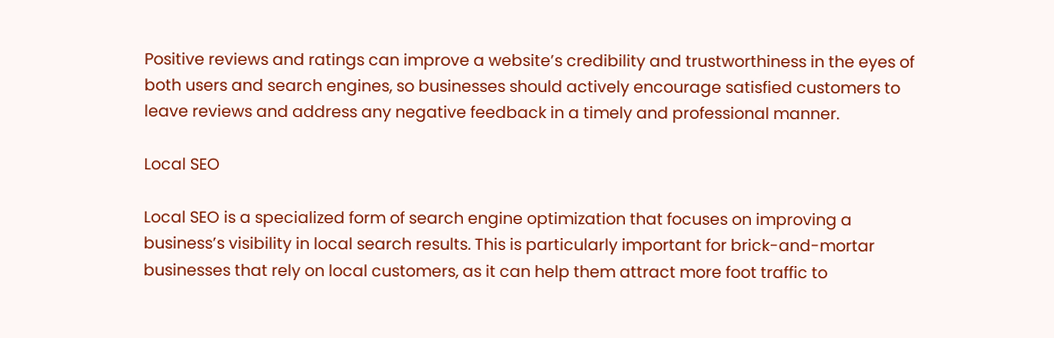Positive reviews and ratings can improve a website’s credibility and trustworthiness in the eyes of both users and search engines, so businesses should actively encourage satisfied customers to leave reviews and address any negative feedback in a timely and professional manner.

Local SEO

Local SEO is a specialized form of search engine optimization that focuses on improving a business’s visibility in local search results. This is particularly important for brick-and-mortar businesses that rely on local customers, as it can help them attract more foot traffic to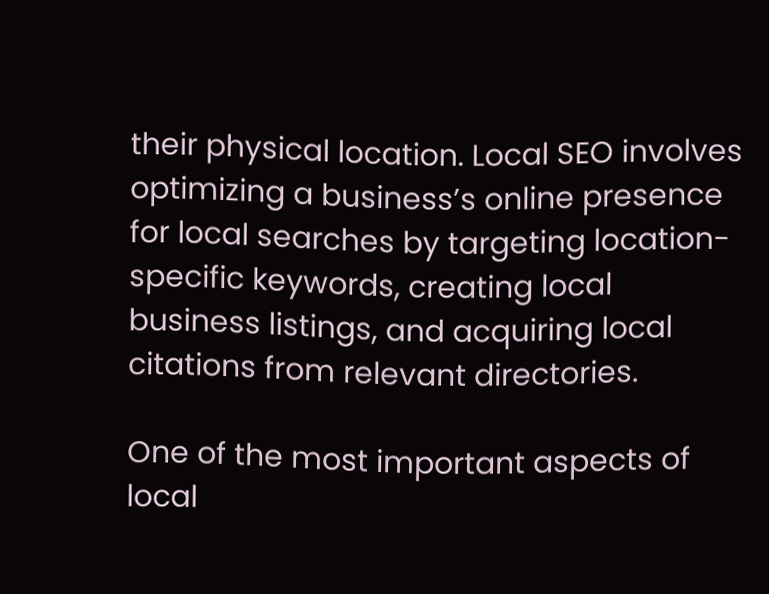their physical location. Local SEO involves optimizing a business’s online presence for local searches by targeting location-specific keywords, creating local business listings, and acquiring local citations from relevant directories.

One of the most important aspects of local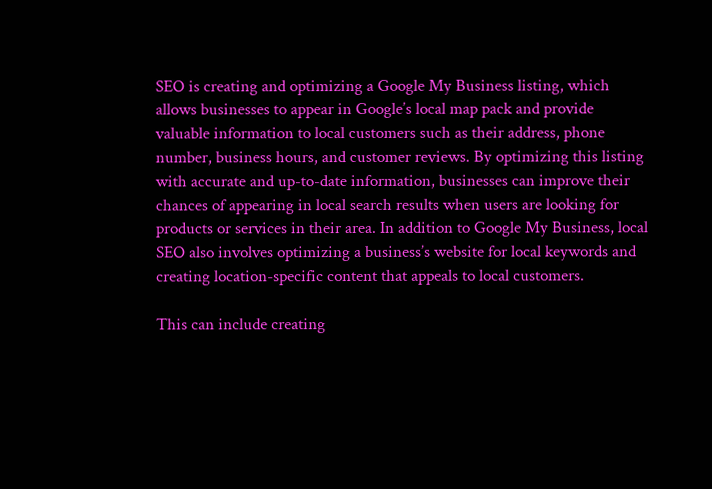SEO is creating and optimizing a Google My Business listing, which allows businesses to appear in Google’s local map pack and provide valuable information to local customers such as their address, phone number, business hours, and customer reviews. By optimizing this listing with accurate and up-to-date information, businesses can improve their chances of appearing in local search results when users are looking for products or services in their area. In addition to Google My Business, local SEO also involves optimizing a business’s website for local keywords and creating location-specific content that appeals to local customers.

This can include creating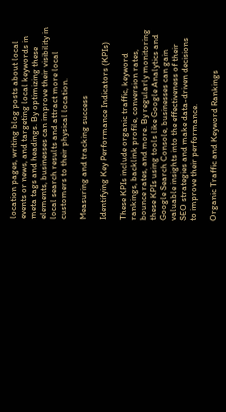location pages, writing blog posts about local events or news, and targeting local keywords in meta tags and headings. By optimizing these elements, businesses can improve their visibility in local search results and attract more local customers to their physical location.

Measuring and tracking success

Identifying Key Performance Indicators (KPIs)

These KPIs include organic traffic, keyword rankings, backlink profile, conversion rates, bounce rates, and more. By regularly monitoring these KPIs using tools like Google Analytics and Google Search Console, businesses can gain valuable insights into the effectiveness of their SEO strategies and make data-driven decisions to improve their performance.

Organic Traffic and Keyword Rankings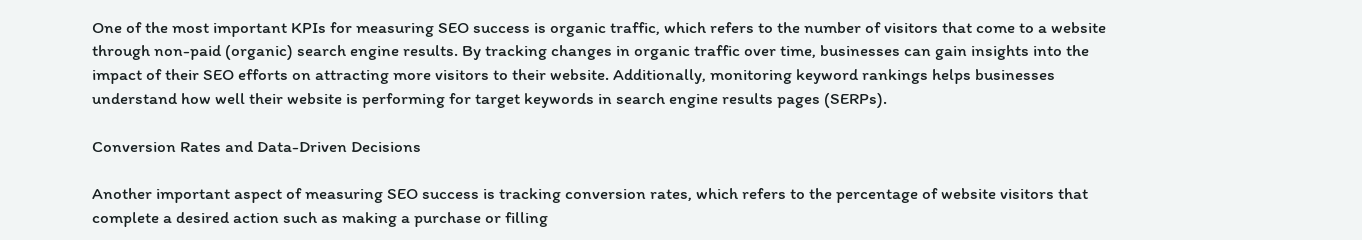One of the most important KPIs for measuring SEO success is organic traffic, which refers to the number of visitors that come to a website through non-paid (organic) search engine results. By tracking changes in organic traffic over time, businesses can gain insights into the impact of their SEO efforts on attracting more visitors to their website. Additionally, monitoring keyword rankings helps businesses understand how well their website is performing for target keywords in search engine results pages (SERPs).

Conversion Rates and Data-Driven Decisions

Another important aspect of measuring SEO success is tracking conversion rates, which refers to the percentage of website visitors that complete a desired action such as making a purchase or filling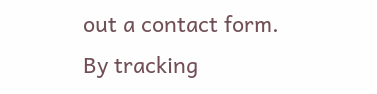out a contact form. By tracking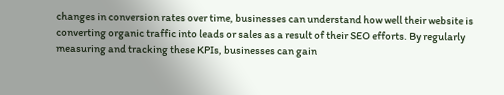changes in conversion rates over time, businesses can understand how well their website is converting organic traffic into leads or sales as a result of their SEO efforts. By regularly measuring and tracking these KPIs, businesses can gain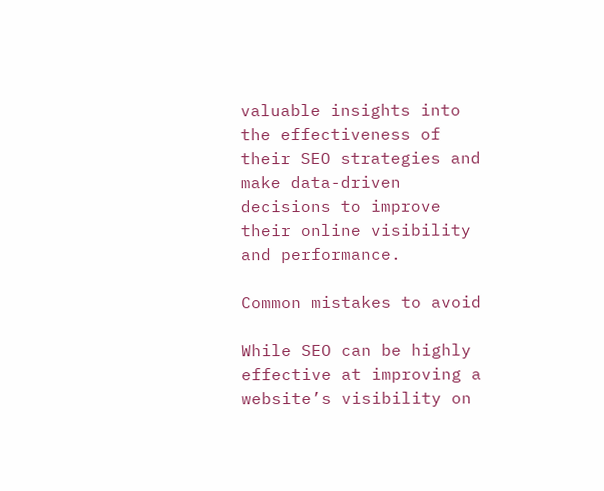valuable insights into the effectiveness of their SEO strategies and make data-driven decisions to improve their online visibility and performance.

Common mistakes to avoid

While SEO can be highly effective at improving a website’s visibility on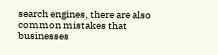search engines, there are also common mistakes that businesses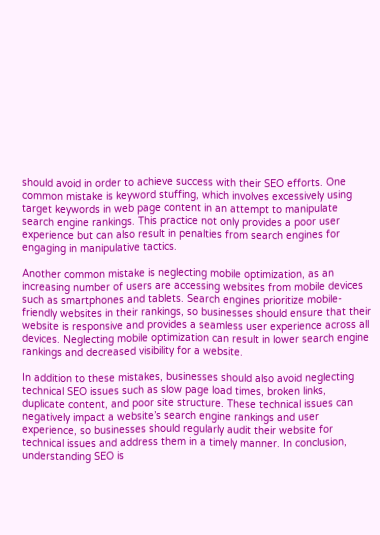should avoid in order to achieve success with their SEO efforts. One common mistake is keyword stuffing, which involves excessively using target keywords in web page content in an attempt to manipulate search engine rankings. This practice not only provides a poor user experience but can also result in penalties from search engines for engaging in manipulative tactics.

Another common mistake is neglecting mobile optimization, as an increasing number of users are accessing websites from mobile devices such as smartphones and tablets. Search engines prioritize mobile-friendly websites in their rankings, so businesses should ensure that their website is responsive and provides a seamless user experience across all devices. Neglecting mobile optimization can result in lower search engine rankings and decreased visibility for a website.

In addition to these mistakes, businesses should also avoid neglecting technical SEO issues such as slow page load times, broken links, duplicate content, and poor site structure. These technical issues can negatively impact a website’s search engine rankings and user experience, so businesses should regularly audit their website for technical issues and address them in a timely manner. In conclusion, understanding SEO is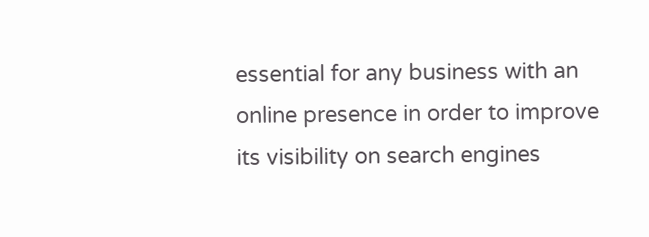essential for any business with an online presence in order to improve its visibility on search engines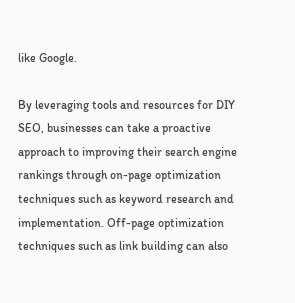like Google.

By leveraging tools and resources for DIY SEO, businesses can take a proactive approach to improving their search engine rankings through on-page optimization techniques such as keyword research and implementation. Off-page optimization techniques such as link building can also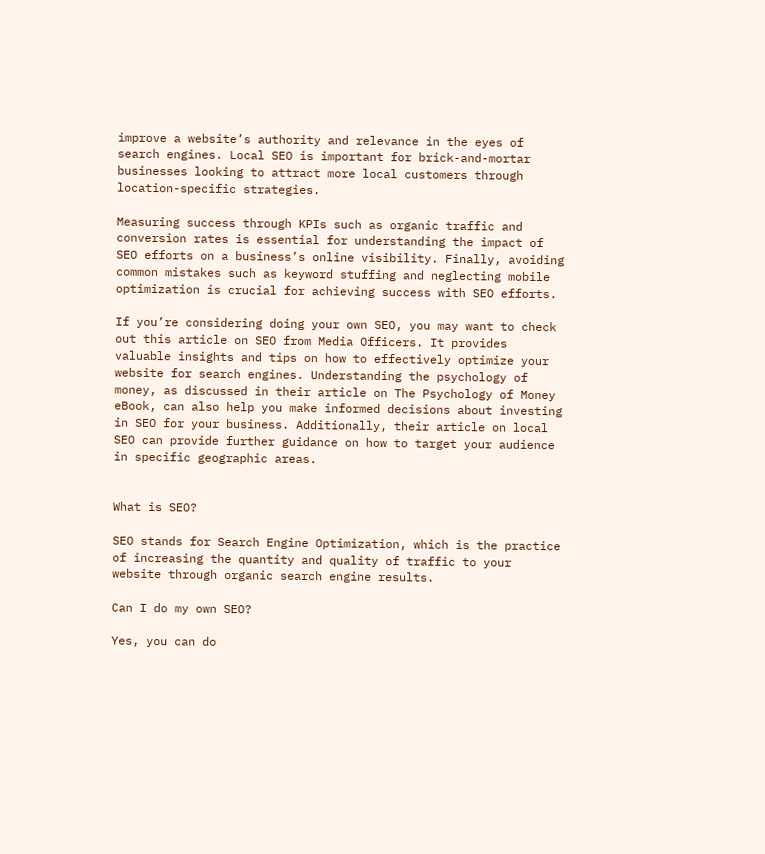improve a website’s authority and relevance in the eyes of search engines. Local SEO is important for brick-and-mortar businesses looking to attract more local customers through location-specific strategies.

Measuring success through KPIs such as organic traffic and conversion rates is essential for understanding the impact of SEO efforts on a business’s online visibility. Finally, avoiding common mistakes such as keyword stuffing and neglecting mobile optimization is crucial for achieving success with SEO efforts.

If you’re considering doing your own SEO, you may want to check out this article on SEO from Media Officers. It provides valuable insights and tips on how to effectively optimize your website for search engines. Understanding the psychology of money, as discussed in their article on The Psychology of Money eBook, can also help you make informed decisions about investing in SEO for your business. Additionally, their article on local SEO can provide further guidance on how to target your audience in specific geographic areas.


What is SEO?

SEO stands for Search Engine Optimization, which is the practice of increasing the quantity and quality of traffic to your website through organic search engine results.

Can I do my own SEO?

Yes, you can do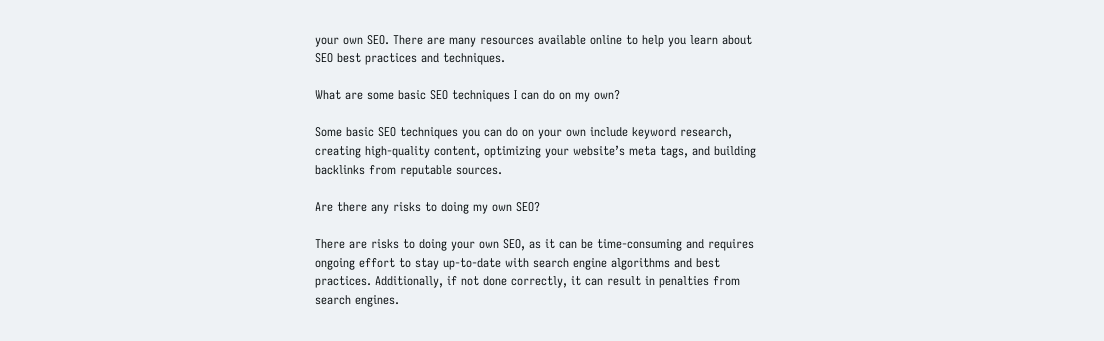your own SEO. There are many resources available online to help you learn about SEO best practices and techniques.

What are some basic SEO techniques I can do on my own?

Some basic SEO techniques you can do on your own include keyword research, creating high-quality content, optimizing your website’s meta tags, and building backlinks from reputable sources.

Are there any risks to doing my own SEO?

There are risks to doing your own SEO, as it can be time-consuming and requires ongoing effort to stay up-to-date with search engine algorithms and best practices. Additionally, if not done correctly, it can result in penalties from search engines.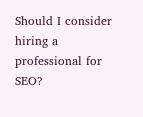Should I consider hiring a professional for SEO?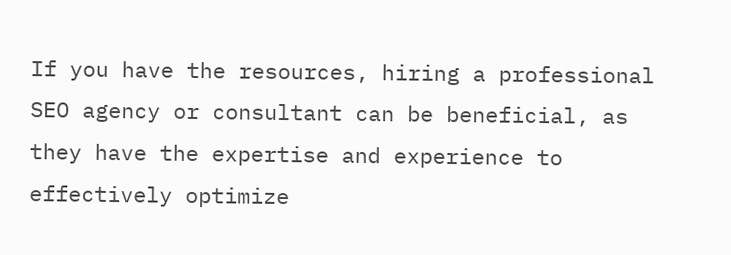If you have the resources, hiring a professional SEO agency or consultant can be beneficial, as they have the expertise and experience to effectively optimize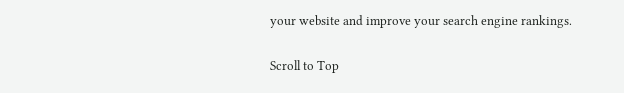your website and improve your search engine rankings.

Scroll to Top